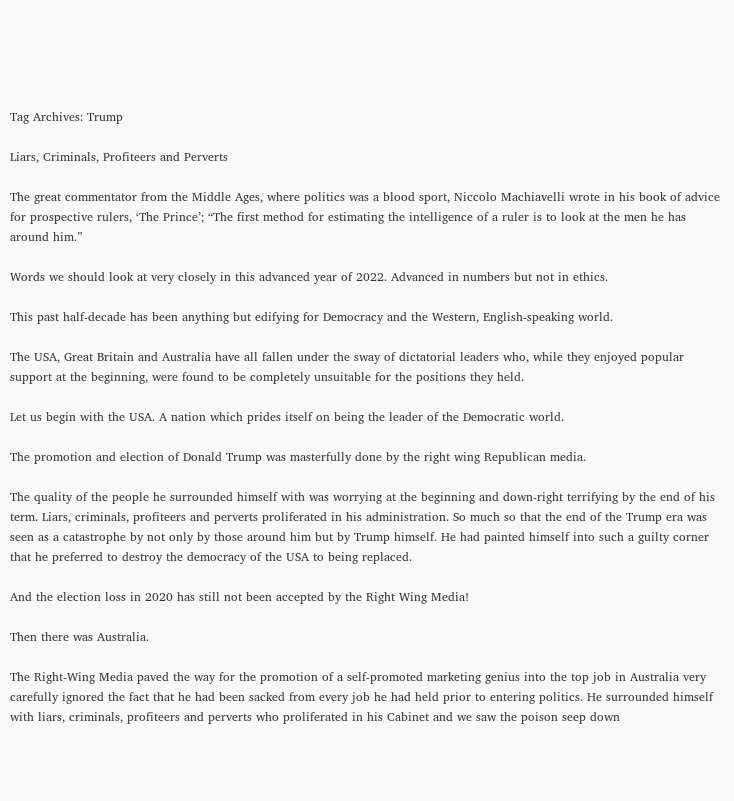Tag Archives: Trump

Liars, Criminals, Profiteers and Perverts

The great commentator from the Middle Ages, where politics was a blood sport, Niccolo Machiavelli wrote in his book of advice for prospective rulers, ‘The Prince’; “The first method for estimating the intelligence of a ruler is to look at the men he has around him.”

Words we should look at very closely in this advanced year of 2022. Advanced in numbers but not in ethics.

This past half-decade has been anything but edifying for Democracy and the Western, English-speaking world.

The USA, Great Britain and Australia have all fallen under the sway of dictatorial leaders who, while they enjoyed popular support at the beginning, were found to be completely unsuitable for the positions they held.

Let us begin with the USA. A nation which prides itself on being the leader of the Democratic world.

The promotion and election of Donald Trump was masterfully done by the right wing Republican media.

The quality of the people he surrounded himself with was worrying at the beginning and down-right terrifying by the end of his term. Liars, criminals, profiteers and perverts proliferated in his administration. So much so that the end of the Trump era was seen as a catastrophe by not only by those around him but by Trump himself. He had painted himself into such a guilty corner that he preferred to destroy the democracy of the USA to being replaced.

And the election loss in 2020 has still not been accepted by the Right Wing Media!

Then there was Australia.

The Right-Wing Media paved the way for the promotion of a self-promoted marketing genius into the top job in Australia very carefully ignored the fact that he had been sacked from every job he had held prior to entering politics. He surrounded himself with liars, criminals, profiteers and perverts who proliferated in his Cabinet and we saw the poison seep down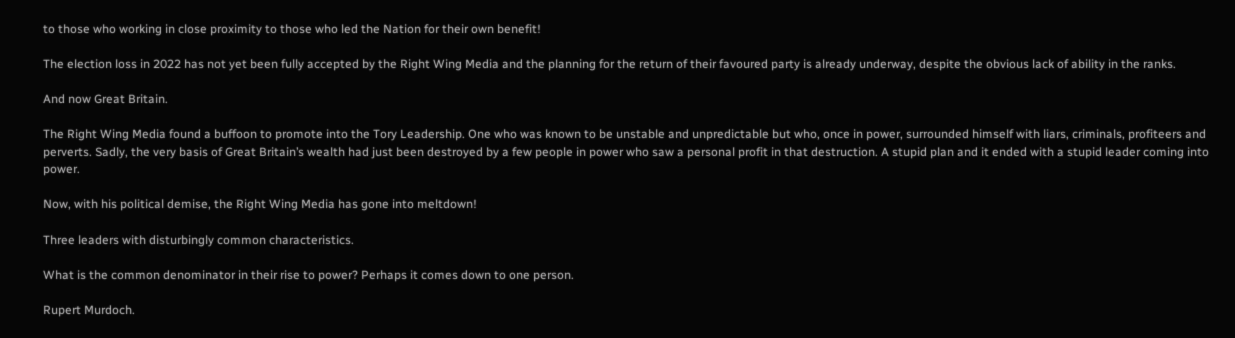to those who working in close proximity to those who led the Nation for their own benefit!

The election loss in 2022 has not yet been fully accepted by the Right Wing Media and the planning for the return of their favoured party is already underway, despite the obvious lack of ability in the ranks.

And now Great Britain.

The Right Wing Media found a buffoon to promote into the Tory Leadership. One who was known to be unstable and unpredictable but who, once in power, surrounded himself with liars, criminals, profiteers and perverts. Sadly, the very basis of Great Britain’s wealth had just been destroyed by a few people in power who saw a personal profit in that destruction. A stupid plan and it ended with a stupid leader coming into power.

Now, with his political demise, the Right Wing Media has gone into meltdown!

Three leaders with disturbingly common characteristics.

What is the common denominator in their rise to power? Perhaps it comes down to one person.

Rupert Murdoch.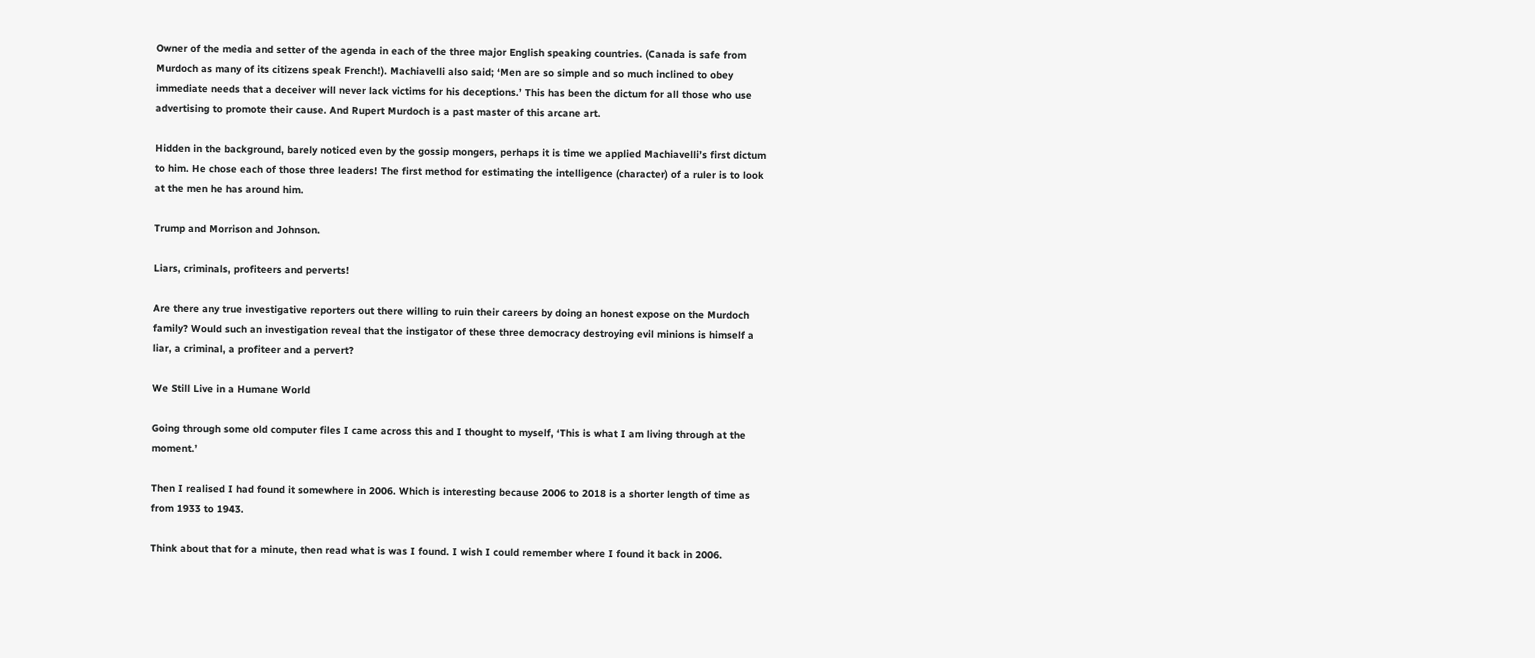Owner of the media and setter of the agenda in each of the three major English speaking countries. (Canada is safe from Murdoch as many of its citizens speak French!). Machiavelli also said; ‘Men are so simple and so much inclined to obey immediate needs that a deceiver will never lack victims for his deceptions.’ This has been the dictum for all those who use advertising to promote their cause. And Rupert Murdoch is a past master of this arcane art.

Hidden in the background, barely noticed even by the gossip mongers, perhaps it is time we applied Machiavelli’s first dictum to him. He chose each of those three leaders! The first method for estimating the intelligence (character) of a ruler is to look at the men he has around him.

Trump and Morrison and Johnson.

Liars, criminals, profiteers and perverts!

Are there any true investigative reporters out there willing to ruin their careers by doing an honest expose on the Murdoch family? Would such an investigation reveal that the instigator of these three democracy destroying evil minions is himself a liar, a criminal, a profiteer and a pervert?

We Still Live in a Humane World

Going through some old computer files I came across this and I thought to myself, ‘This is what I am living through at the moment.’

Then I realised I had found it somewhere in 2006. Which is interesting because 2006 to 2018 is a shorter length of time as from 1933 to 1943.

Think about that for a minute, then read what is was I found. I wish I could remember where I found it back in 2006.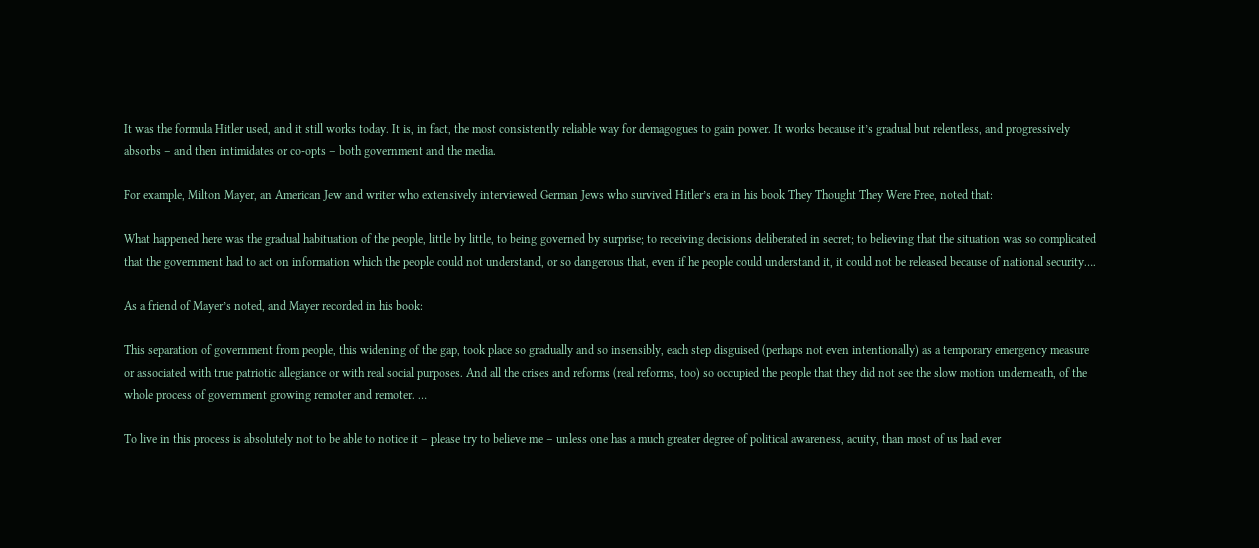It was the formula Hitler used, and it still works today. It is, in fact, the most consistently reliable way for demagogues to gain power. It works because it’s gradual but relentless, and progressively absorbs – and then intimidates or co-opts – both government and the media.

For example, Milton Mayer, an American Jew and writer who extensively interviewed German Jews who survived Hitler’s era in his book They Thought They Were Free, noted that:

What happened here was the gradual habituation of the people, little by little, to being governed by surprise; to receiving decisions deliberated in secret; to believing that the situation was so complicated that the government had to act on information which the people could not understand, or so dangerous that, even if he people could understand it, it could not be released because of national security….

As a friend of Mayer’s noted, and Mayer recorded in his book:

This separation of government from people, this widening of the gap, took place so gradually and so insensibly, each step disguised (perhaps not even intentionally) as a temporary emergency measure or associated with true patriotic allegiance or with real social purposes. And all the crises and reforms (real reforms, too) so occupied the people that they did not see the slow motion underneath, of the whole process of government growing remoter and remoter. …

To live in this process is absolutely not to be able to notice it – please try to believe me – unless one has a much greater degree of political awareness, acuity, than most of us had ever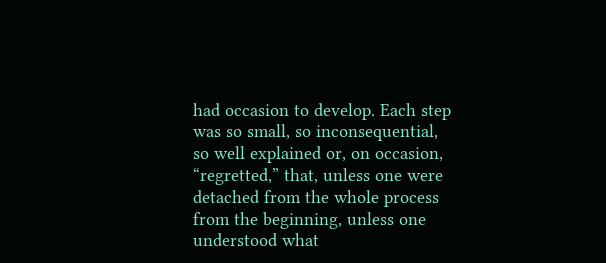had occasion to develop. Each step was so small, so inconsequential, so well explained or, on occasion, “regretted,” that, unless one were detached from the whole process from the beginning, unless one understood what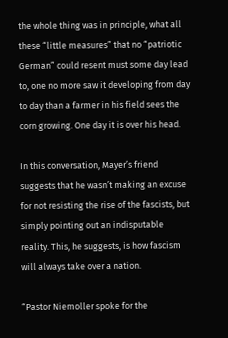the whole thing was in principle, what all these “little measures” that no “patriotic German” could resent must some day lead to, one no more saw it developing from day to day than a farmer in his field sees the corn growing. One day it is over his head.

In this conversation, Mayer’s friend suggests that he wasn’t making an excuse for not resisting the rise of the fascists, but simply pointing out an indisputable reality. This, he suggests, is how fascism will always take over a nation.

“Pastor Niemoller spoke for the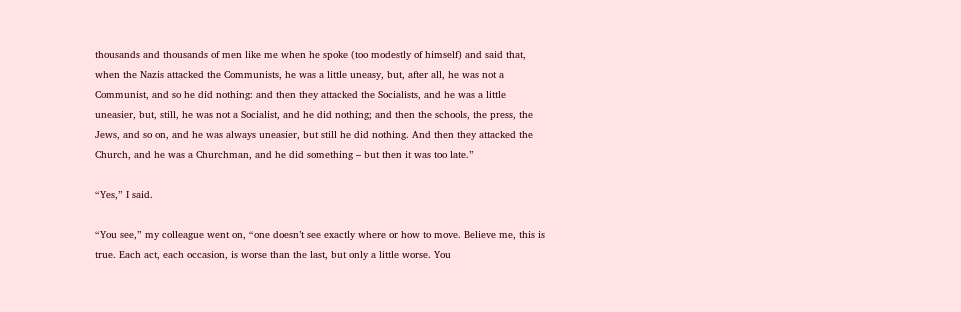thousands and thousands of men like me when he spoke (too modestly of himself) and said that, when the Nazis attacked the Communists, he was a little uneasy, but, after all, he was not a Communist, and so he did nothing: and then they attacked the Socialists, and he was a little uneasier, but, still, he was not a Socialist, and he did nothing; and then the schools, the press, the Jews, and so on, and he was always uneasier, but still he did nothing. And then they attacked the Church, and he was a Churchman, and he did something – but then it was too late.”

“Yes,” I said.

“You see,” my colleague went on, “one doesn’t see exactly where or how to move. Believe me, this is true. Each act, each occasion, is worse than the last, but only a little worse. You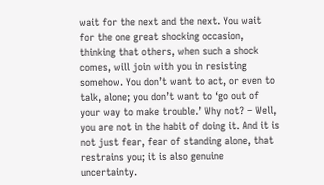wait for the next and the next. You wait for the one great shocking occasion, thinking that others, when such a shock comes, will join with you in resisting somehow. You don’t want to act, or even to talk, alone; you don’t want to ‘go out of your way to make trouble.’ Why not? – Well, you are not in the habit of doing it. And it is not just fear, fear of standing alone, that restrains you; it is also genuine uncertainty.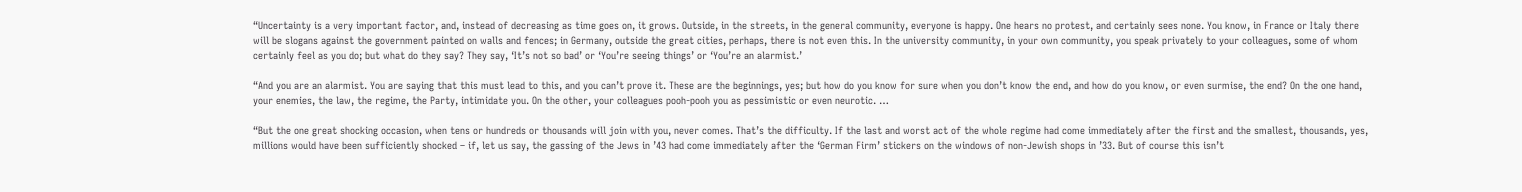“Uncertainty is a very important factor, and, instead of decreasing as time goes on, it grows. Outside, in the streets, in the general community, everyone is happy. One hears no protest, and certainly sees none. You know, in France or Italy there will be slogans against the government painted on walls and fences; in Germany, outside the great cities, perhaps, there is not even this. In the university community, in your own community, you speak privately to your colleagues, some of whom certainly feel as you do; but what do they say? They say, ‘It’s not so bad’ or ‘You’re seeing things’ or ‘You’re an alarmist.’

“And you are an alarmist. You are saying that this must lead to this, and you can’t prove it. These are the beginnings, yes; but how do you know for sure when you don’t know the end, and how do you know, or even surmise, the end? On the one hand, your enemies, the law, the regime, the Party, intimidate you. On the other, your colleagues pooh-pooh you as pessimistic or even neurotic. …

“But the one great shocking occasion, when tens or hundreds or thousands will join with you, never comes. That’s the difficulty. If the last and worst act of the whole regime had come immediately after the first and the smallest, thousands, yes, millions would have been sufficiently shocked – if, let us say, the gassing of the Jews in ’43 had come immediately after the ‘German Firm’ stickers on the windows of non-Jewish shops in ’33. But of course this isn’t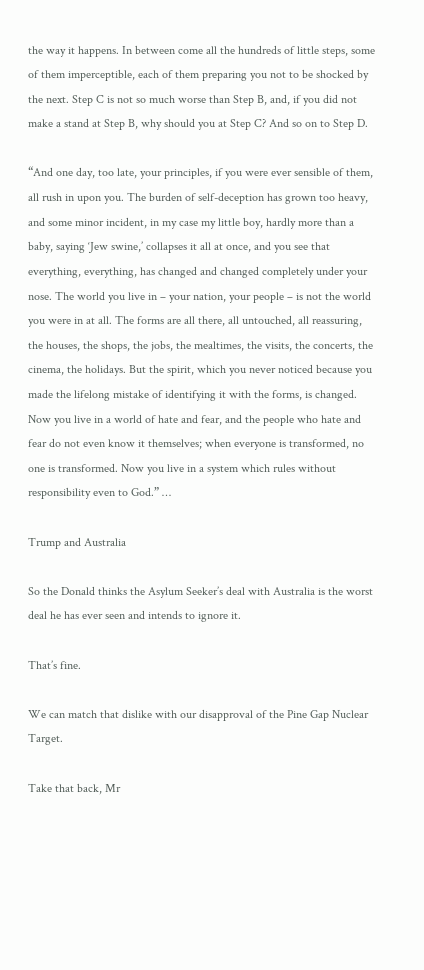the way it happens. In between come all the hundreds of little steps, some of them imperceptible, each of them preparing you not to be shocked by the next. Step C is not so much worse than Step B, and, if you did not make a stand at Step B, why should you at Step C? And so on to Step D.

“And one day, too late, your principles, if you were ever sensible of them, all rush in upon you. The burden of self-deception has grown too heavy, and some minor incident, in my case my little boy, hardly more than a baby, saying ‘Jew swine,’ collapses it all at once, and you see that everything, everything, has changed and changed completely under your nose. The world you live in – your nation, your people – is not the world you were in at all. The forms are all there, all untouched, all reassuring, the houses, the shops, the jobs, the mealtimes, the visits, the concerts, the cinema, the holidays. But the spirit, which you never noticed because you made the lifelong mistake of identifying it with the forms, is changed. Now you live in a world of hate and fear, and the people who hate and fear do not even know it themselves; when everyone is transformed, no one is transformed. Now you live in a system which rules without responsibility even to God.” …

Trump and Australia

So the Donald thinks the Asylum Seeker’s deal with Australia is the worst deal he has ever seen and intends to ignore it.

That’s fine.

We can match that dislike with our disapproval of the Pine Gap Nuclear Target.

Take that back, Mr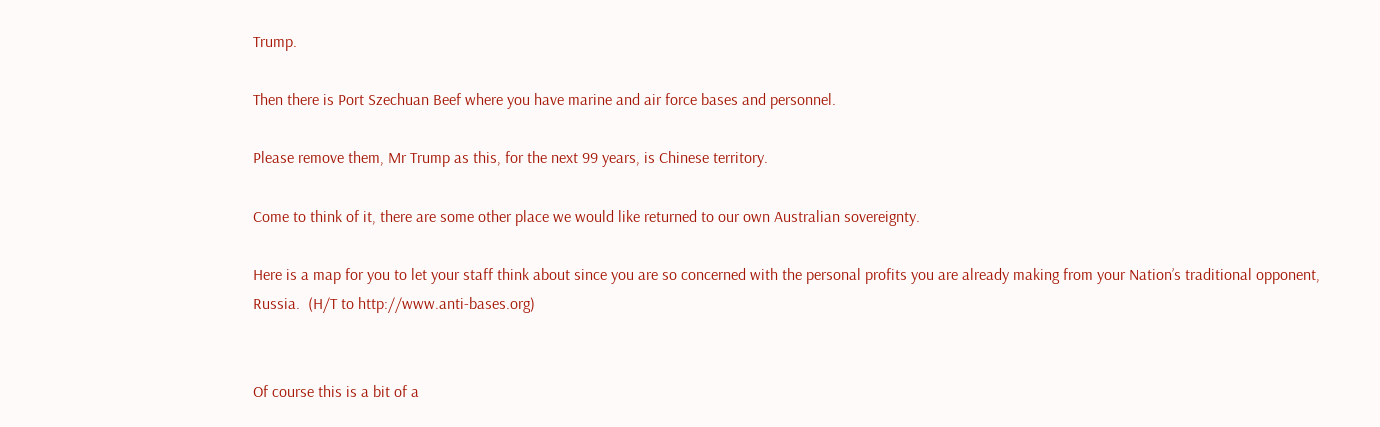Trump.

Then there is Port Szechuan Beef where you have marine and air force bases and personnel.

Please remove them, Mr Trump as this, for the next 99 years, is Chinese territory.

Come to think of it, there are some other place we would like returned to our own Australian sovereignty.

Here is a map for you to let your staff think about since you are so concerned with the personal profits you are already making from your Nation’s traditional opponent, Russia.  (H/T to http://www.anti-bases.org)


Of course this is a bit of a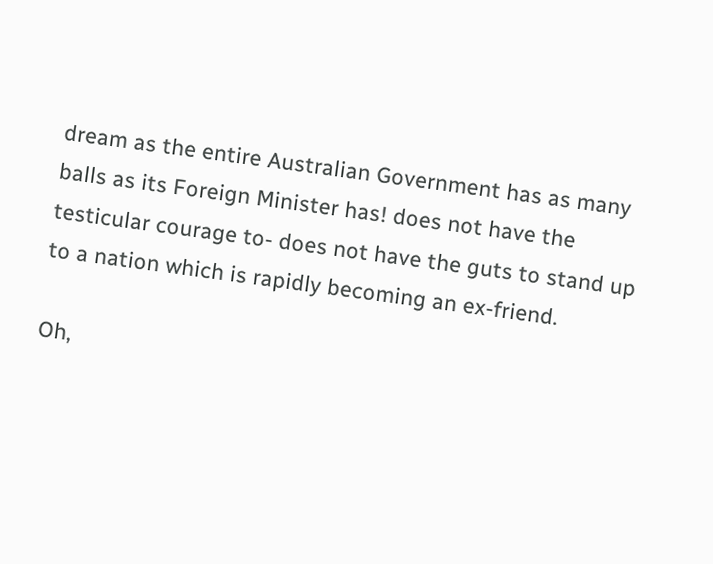dream as the entire Australian Government has as many balls as its Foreign Minister has! does not have the testicular courage to- does not have the guts to stand up to a nation which is rapidly becoming an ex-friend.

Oh,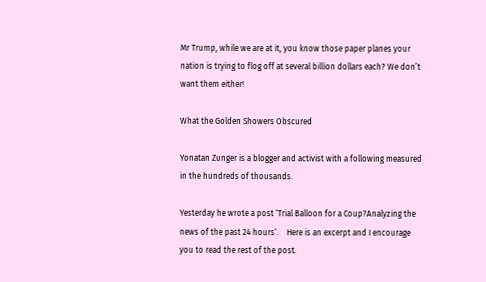Mr Trump, while we are at it, you know those paper planes your nation is trying to flog off at several billion dollars each? We don’t want them either!

What the Golden Showers Obscured

Yonatan Zunger is a blogger and activist with a following measured in the hundreds of thousands.

Yesterday he wrote a post ‘Trial Balloon for a Coup?Analyzing the news of the past 24 hours‘.    Here is an excerpt and I encourage you to read the rest of the post.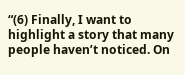“(6) Finally, I want to highlight a story that many people haven’t noticed. On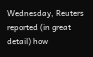Wednesday, Reuters reported (in great detail) how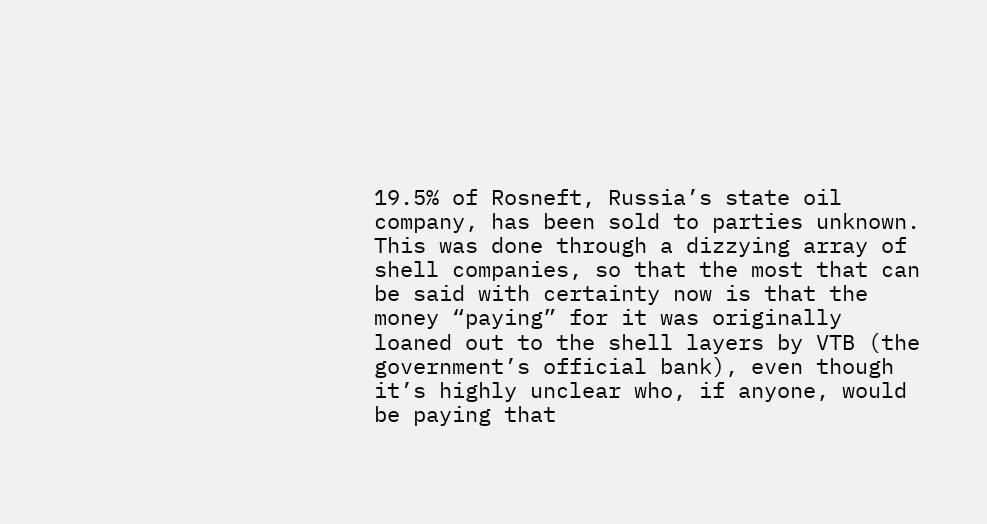19.5% of Rosneft, Russia’s state oil company, has been sold to parties unknown. This was done through a dizzying array of shell companies, so that the most that can be said with certainty now is that the money “paying” for it was originally loaned out to the shell layers by VTB (the government’s official bank), even though it’s highly unclear who, if anyone, would be paying that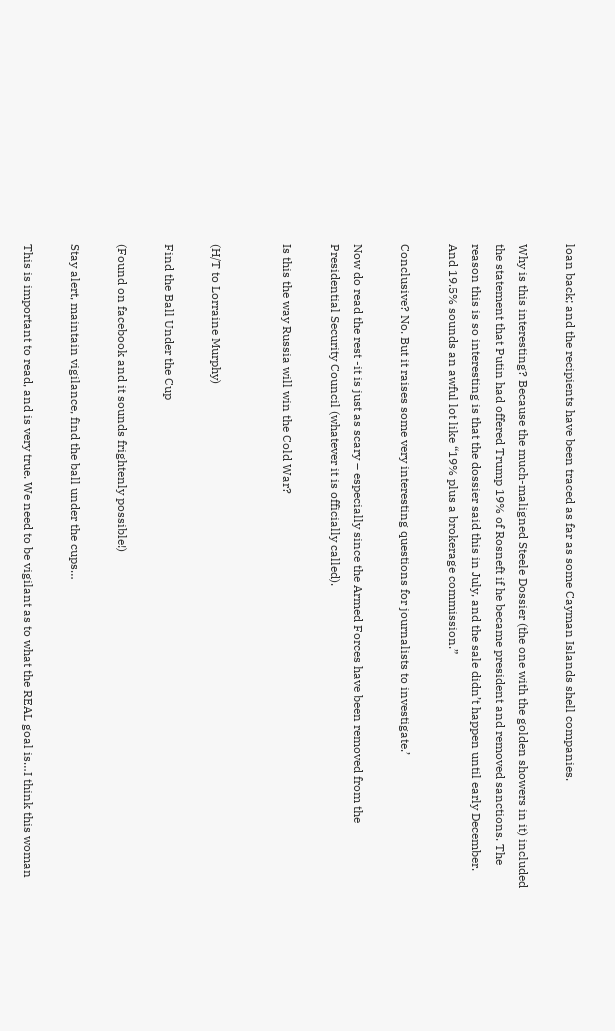loan back; and the recipients have been traced as far as some Cayman Islands shell companies.

Why is this interesting? Because the much-maligned Steele Dossier (the one with the golden showers in it) included the statement that Putin had offered Trump 19% of Rosneft if he became president and removed sanctions. The reason this is so interesting is that the dossier said this in July, and the sale didn’t happen until early December. And 19.5% sounds an awful lot like “19% plus a brokerage commission.”

Conclusive? No. But it raises some very interesting questions for journalists to investigate.’

Now do read the rest -it is just as scary – especially since the Armed Forces have been removed from the Presidential Security Council (whatever it is officially called).

Is this the way Russia will win the Cold War?


(H/T to Lorraine Murphy)

Find the Ball Under the Cup

(Found on facebook and it sounds frightenly possible!)

Stay alert, maintain vigilance, find the ball under the cups…

This is important to read, and is very true. We need to be vigilant as to what the REAL goal is…I think this woman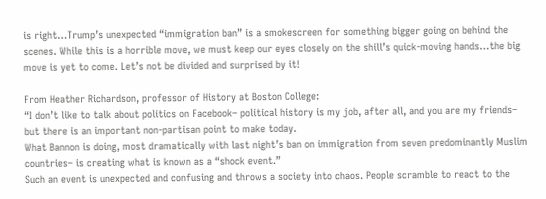is right…Trump’s unexpected “immigration ban” is a smokescreen for something bigger going on behind the scenes. While this is a horrible move, we must keep our eyes closely on the shill’s quick-moving hands…the big move is yet to come. Let’s not be divided and surprised by it!

From Heather Richardson, professor of History at Boston College:
“I don’t like to talk about politics on Facebook– political history is my job, after all, and you are my friends– but there is an important non-partisan point to make today.
What Bannon is doing, most dramatically with last night’s ban on immigration from seven predominantly Muslim countries– is creating what is known as a “shock event.”
Such an event is unexpected and confusing and throws a society into chaos. People scramble to react to the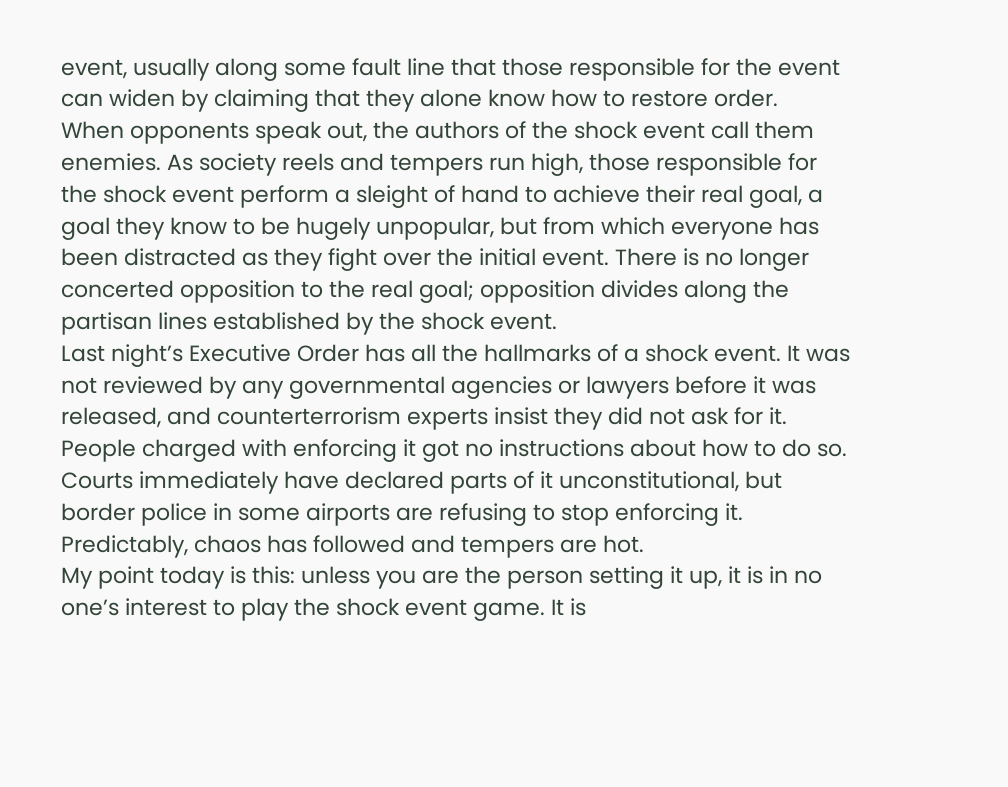event, usually along some fault line that those responsible for the event can widen by claiming that they alone know how to restore order.
When opponents speak out, the authors of the shock event call them enemies. As society reels and tempers run high, those responsible for the shock event perform a sleight of hand to achieve their real goal, a goal they know to be hugely unpopular, but from which everyone has been distracted as they fight over the initial event. There is no longer concerted opposition to the real goal; opposition divides along the partisan lines established by the shock event.
Last night’s Executive Order has all the hallmarks of a shock event. It was not reviewed by any governmental agencies or lawyers before it was released, and counterterrorism experts insist they did not ask for it. People charged with enforcing it got no instructions about how to do so. Courts immediately have declared parts of it unconstitutional, but border police in some airports are refusing to stop enforcing it.
Predictably, chaos has followed and tempers are hot.
My point today is this: unless you are the person setting it up, it is in no one’s interest to play the shock event game. It is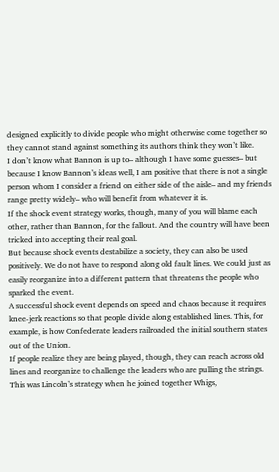designed explicitly to divide people who might otherwise come together so they cannot stand against something its authors think they won’t like.
I don’t know what Bannon is up to– although I have some guesses– but because I know Bannon’s ideas well, I am positive that there is not a single person whom I consider a friend on either side of the aisle– and my friends range pretty widely– who will benefit from whatever it is.
If the shock event strategy works, though, many of you will blame each other, rather than Bannon, for the fallout. And the country will have been tricked into accepting their real goal.
But because shock events destabilize a society, they can also be used positively. We do not have to respond along old fault lines. We could just as easily reorganize into a different pattern that threatens the people who sparked the event.
A successful shock event depends on speed and chaos because it requires knee-jerk reactions so that people divide along established lines. This, for example, is how Confederate leaders railroaded the initial southern states out of the Union.
If people realize they are being played, though, they can reach across old lines and reorganize to challenge the leaders who are pulling the strings. This was Lincoln’s strategy when he joined together Whigs,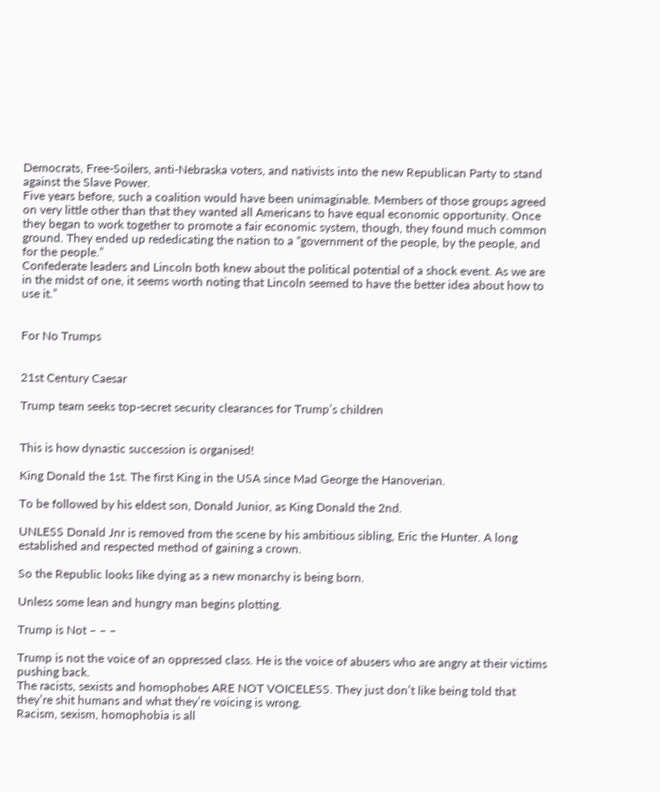Democrats, Free-Soilers, anti-Nebraska voters, and nativists into the new Republican Party to stand against the Slave Power.
Five years before, such a coalition would have been unimaginable. Members of those groups agreed on very little other than that they wanted all Americans to have equal economic opportunity. Once they began to work together to promote a fair economic system, though, they found much common ground. They ended up rededicating the nation to a “government of the people, by the people, and for the people.”
Confederate leaders and Lincoln both knew about the political potential of a shock event. As we are in the midst of one, it seems worth noting that Lincoln seemed to have the better idea about how to use it.”


For No Trumps


21st Century Caesar

Trump team seeks top-secret security clearances for Trump’s children


This is how dynastic succession is organised!

King Donald the 1st. The first King in the USA since Mad George the Hanoverian.

To be followed by his eldest son, Donald Junior, as King Donald the 2nd.

UNLESS Donald Jnr is removed from the scene by his ambitious sibling, Eric the Hunter. A long established and respected method of gaining a crown.

So the Republic looks like dying as a new monarchy is being born.

Unless some lean and hungry man begins plotting.

Trump is Not – – –

Trump is not the voice of an oppressed class. He is the voice of abusers who are angry at their victims pushing back.
The racists, sexists and homophobes ARE NOT VOICELESS. They just don’t like being told that they’re shit humans and what they’re voicing is wrong.
Racism, sexism, homophobia is all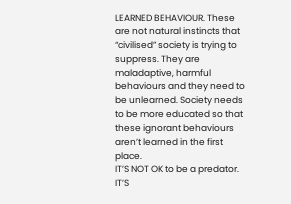LEARNED BEHAVIOUR. These are not natural instincts that “civilised” society is trying to suppress. They are maladaptive, harmful behaviours and they need to be unlearned. Society needs to be more educated so that these ignorant behaviours aren’t learned in the first place.
IT’S NOT OK to be a predator.
IT’S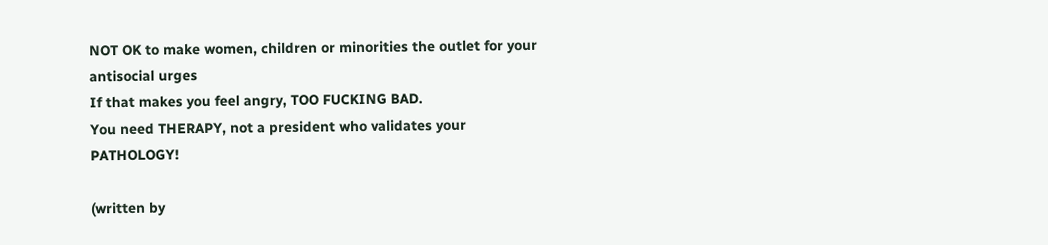NOT OK to make women, children or minorities the outlet for your antisocial urges
If that makes you feel angry, TOO FUCKING BAD.
You need THERAPY, not a president who validates your PATHOLOGY!

(written by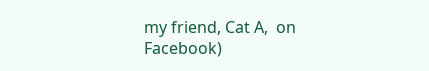my friend, Cat A,  on Facebook)